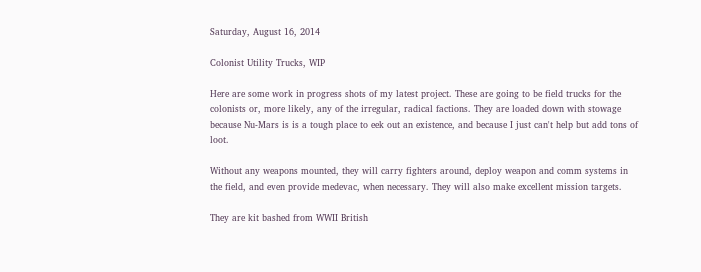Saturday, August 16, 2014

Colonist Utility Trucks, WIP

Here are some work in progress shots of my latest project. These are going to be field trucks for the colonists or, more likely, any of the irregular, radical factions. They are loaded down with stowage because Nu-Mars is is a tough place to eek out an existence, and because I just can't help but add tons of loot.

Without any weapons mounted, they will carry fighters around, deploy weapon and comm systems in the field, and even provide medevac, when necessary. They will also make excellent mission targets.

They are kit bashed from WWII British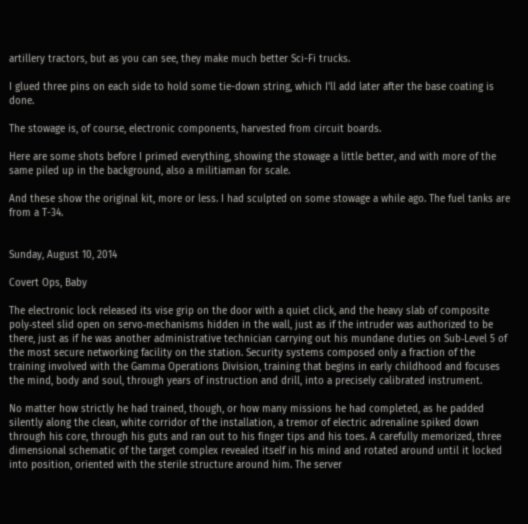artillery tractors, but as you can see, they make much better Sci-Fi trucks.

I glued three pins on each side to hold some tie-down string, which I'll add later after the base coating is done.

The stowage is, of course, electronic components, harvested from circuit boards.

Here are some shots before I primed everything, showing the stowage a little better, and with more of the same piled up in the background, also a militiaman for scale.

And these show the original kit, more or less. I had sculpted on some stowage a while ago. The fuel tanks are from a T-34.


Sunday, August 10, 2014

Covert Ops, Baby

The electronic lock released its vise grip on the door with a quiet click, and the heavy slab of composite poly‑steel slid open on servo‑mechanisms hidden in the wall, just as if the intruder was authorized to be there, just as if he was another administrative technician carrying out his mundane duties on Sub‑Level 5 of the most secure networking facility on the station. Security systems composed only a fraction of the training involved with the Gamma Operations Division, training that begins in early childhood and focuses the mind, body and soul, through years of instruction and drill, into a precisely calibrated instrument.

No matter how strictly he had trained, though, or how many missions he had completed, as he padded silently along the clean, white corridor of the installation, a tremor of electric adrenaline spiked down through his core, through his guts and ran out to his finger tips and his toes. A carefully memorized, three dimensional schematic of the target complex revealed itself in his mind and rotated around until it locked into position, oriented with the sterile structure around him. The server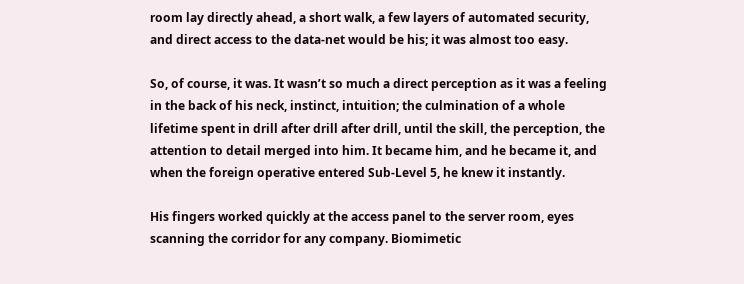room lay directly ahead, a short walk, a few layers of automated security, and direct access to the data‑net would be his; it was almost too easy.

So, of course, it was. It wasn’t so much a direct perception as it was a feeling in the back of his neck, instinct, intuition; the culmination of a whole lifetime spent in drill after drill after drill, until the skill, the perception, the attention to detail merged into him. It became him, and he became it, and when the foreign operative entered Sub‑Level 5, he knew it instantly.

His fingers worked quickly at the access panel to the server room, eyes scanning the corridor for any company. Biomimetic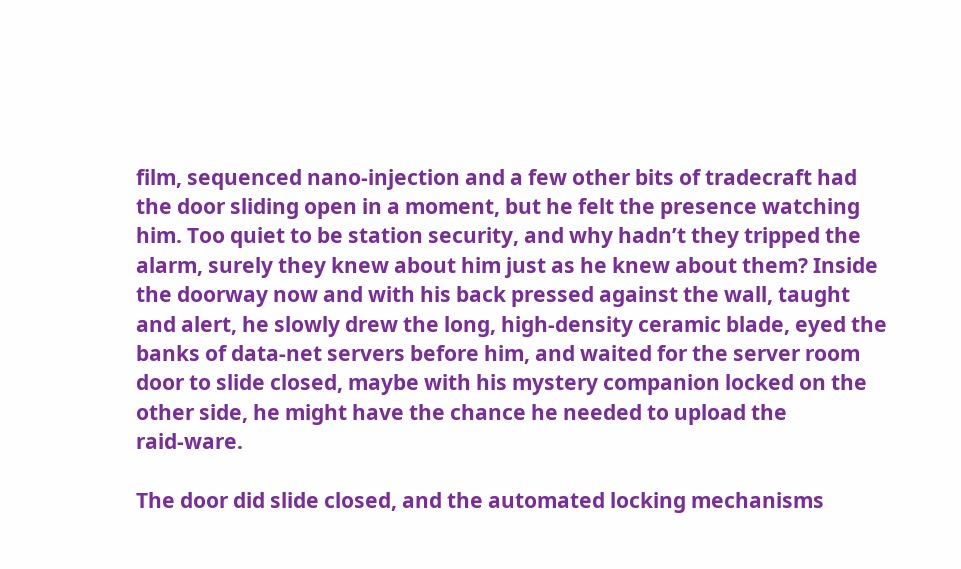film, sequenced nano‑injection and a few other bits of tradecraft had the door sliding open in a moment, but he felt the presence watching him. Too quiet to be station security, and why hadn’t they tripped the alarm, surely they knew about him just as he knew about them? Inside the doorway now and with his back pressed against the wall, taught and alert, he slowly drew the long, high‑density ceramic blade, eyed the banks of data‑net servers before him, and waited for the server room door to slide closed, maybe with his mystery companion locked on the other side, he might have the chance he needed to upload the raid‑ware.

The door did slide closed, and the automated locking mechanisms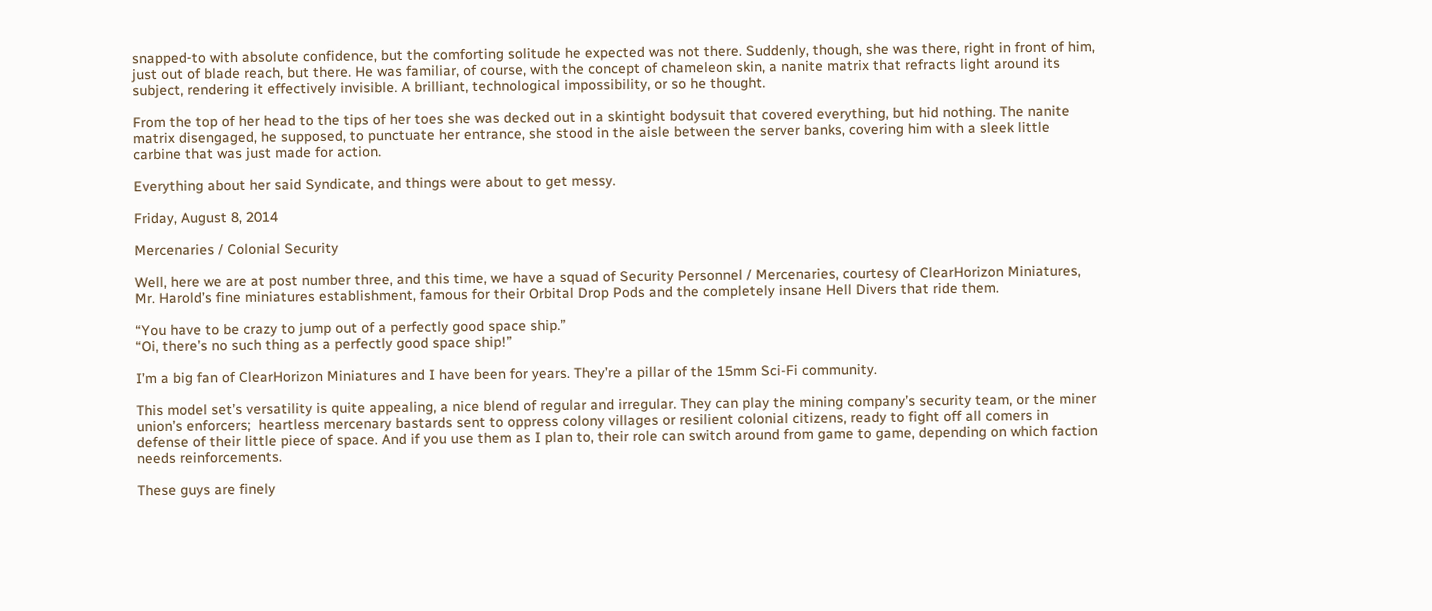snapped‑to with absolute confidence, but the comforting solitude he expected was not there. Suddenly, though, she was there, right in front of him, just out of blade reach, but there. He was familiar, of course, with the concept of chameleon skin, a nanite matrix that refracts light around its subject, rendering it effectively invisible. A brilliant, technological impossibility, or so he thought.

From the top of her head to the tips of her toes she was decked out in a skintight bodysuit that covered everything, but hid nothing. The nanite matrix disengaged, he supposed, to punctuate her entrance, she stood in the aisle between the server banks, covering him with a sleek little carbine that was just made for action.

Everything about her said Syndicate, and things were about to get messy.

Friday, August 8, 2014

Mercenaries / Colonial Security

Well, here we are at post number three, and this time, we have a squad of Security Personnel / Mercenaries, courtesy of ClearHorizon Miniatures, Mr. Harold’s fine miniatures establishment, famous for their Orbital Drop Pods and the completely insane Hell Divers that ride them.

“You have to be crazy to jump out of a perfectly good space ship.”
“Oi, there’s no such thing as a perfectly good space ship!”

I’m a big fan of ClearHorizon Miniatures and I have been for years. They’re a pillar of the 15mm Sci-Fi community.

This model set’s versatility is quite appealing, a nice blend of regular and irregular. They can play the mining company’s security team, or the miner union’s enforcers;  heartless mercenary bastards sent to oppress colony villages or resilient colonial citizens, ready to fight off all comers in defense of their little piece of space. And if you use them as I plan to, their role can switch around from game to game, depending on which faction needs reinforcements.

These guys are finely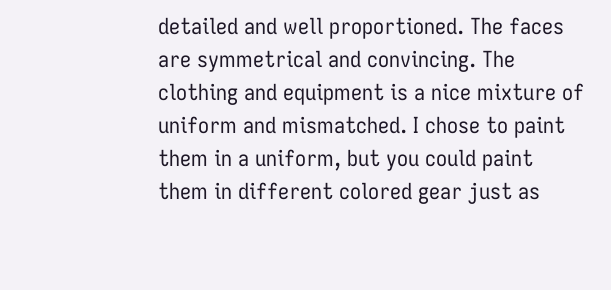detailed and well proportioned. The faces are symmetrical and convincing. The clothing and equipment is a nice mixture of uniform and mismatched. I chose to paint them in a uniform, but you could paint them in different colored gear just as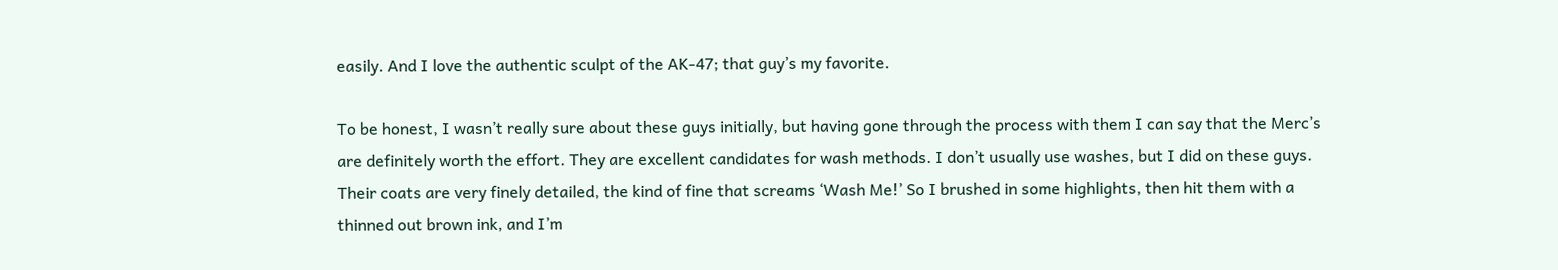easily. And I love the authentic sculpt of the AK-47; that guy’s my favorite.

To be honest, I wasn’t really sure about these guys initially, but having gone through the process with them I can say that the Merc’s are definitely worth the effort. They are excellent candidates for wash methods. I don’t usually use washes, but I did on these guys. Their coats are very finely detailed, the kind of fine that screams ‘Wash Me!’ So I brushed in some highlights, then hit them with a thinned out brown ink, and I’m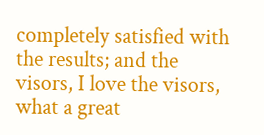completely satisfied with the results; and the visors, I love the visors, what a great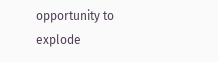opportunity to explode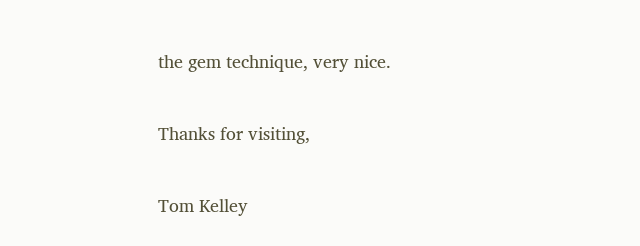the gem technique, very nice.

Thanks for visiting,

Tom Kelley